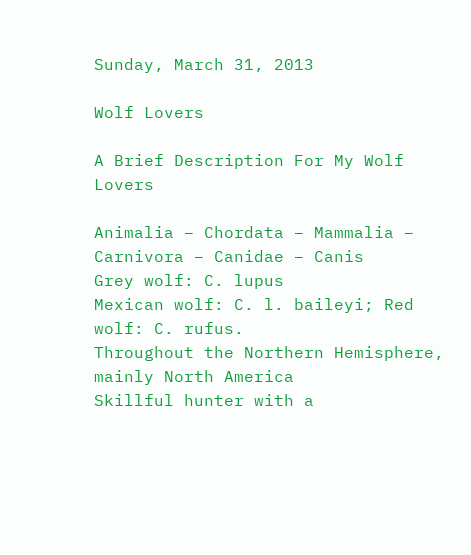Sunday, March 31, 2013

Wolf Lovers

A Brief Description For My Wolf Lovers

Animalia – Chordata – Mammalia – Carnivora – Canidae – Canis
Grey wolf: C. lupus
Mexican wolf: C. l. baileyi; Red wolf: C. rufus.
Throughout the Northern Hemisphere, mainly North America
Skillful hunter with a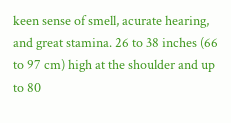keen sense of smell, acurate hearing, and great stamina. 26 to 38 inches (66 to 97 cm) high at the shoulder and up to 80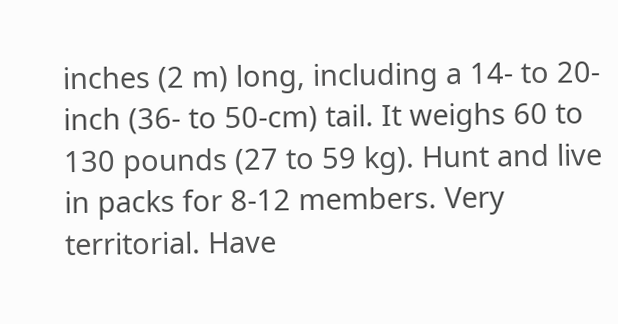inches (2 m) long, including a 14- to 20-inch (36- to 50-cm) tail. It weighs 60 to 130 pounds (27 to 59 kg). Hunt and live in packs for 8-12 members. Very territorial. Have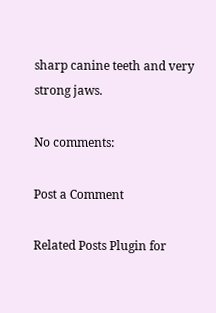sharp canine teeth and very strong jaws.

No comments:

Post a Comment

Related Posts Plugin for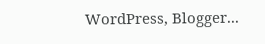WordPress, Blogger...